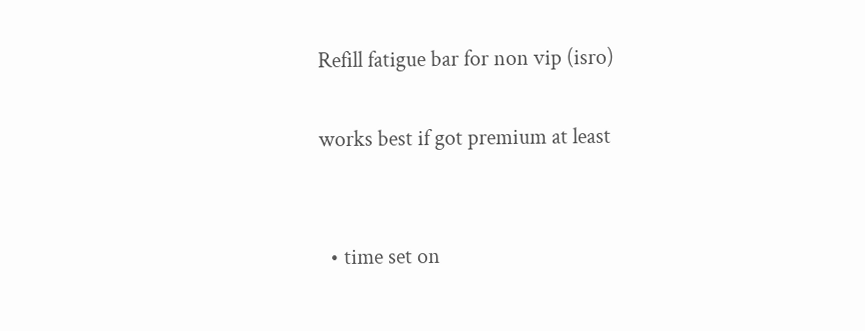Refill fatigue bar for non vip (isro)

works best if got premium at least


  • time set on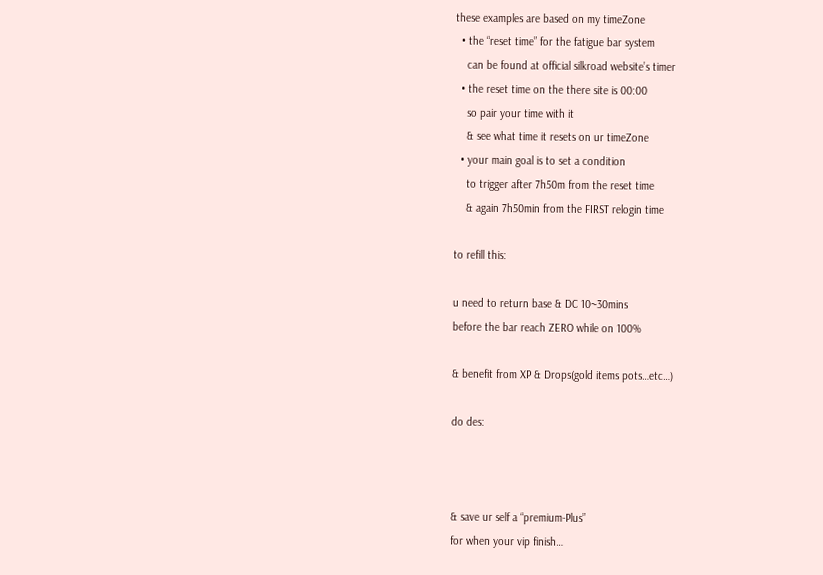these examples are based on my timeZone
  • the “reset time” for the fatigue bar system
    can be found at official silkroad website’s timer
  • the reset time on the there site is 00:00
    so pair your time with it
    & see what time it resets on ur timeZone
  • your main goal is to set a condition
    to trigger after 7h50m from the reset time
    & again 7h50min from the FIRST relogin time

to refill this:

u need to return base & DC 10~30mins
before the bar reach ZERO while on 100%

& benefit from XP & Drops(gold items pots…etc…)

do des:



& save ur self a “premium-Plus”
for when your vip finish…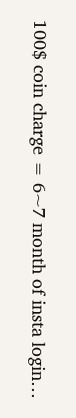100$ coin charge = 6~7 month of insta login…